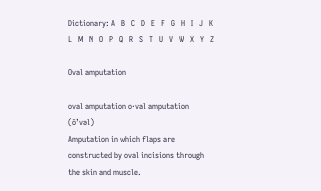Dictionary: A   B   C   D   E   F   G   H   I   J   K   L   M   N   O   P   Q   R   S   T   U   V   W   X   Y   Z

Oval amputation

oval amputation o·val amputation (ō’vəl)
Amputation in which flaps are constructed by oval incisions through the skin and muscle.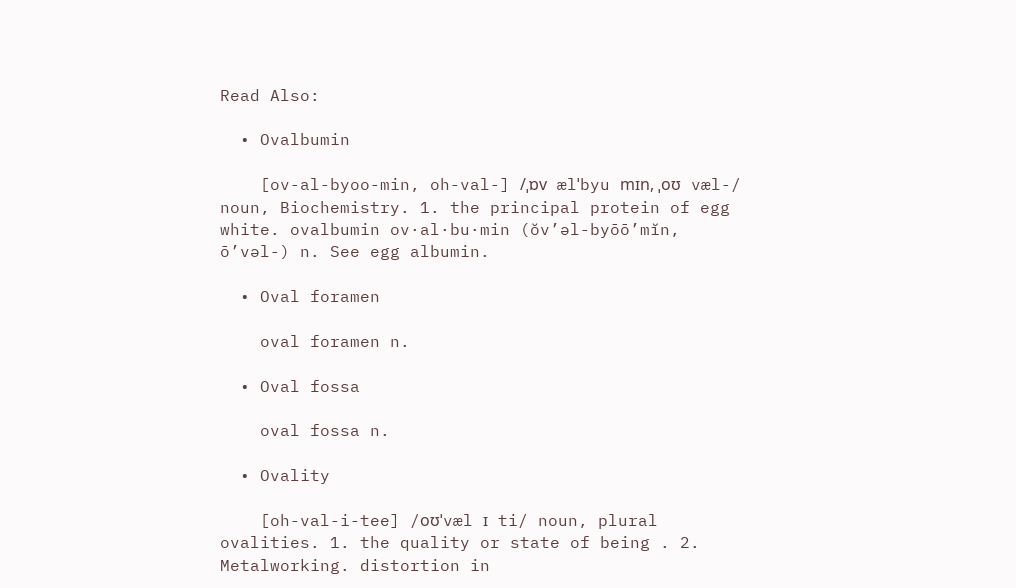Read Also:

  • Ovalbumin

    [ov-al-byoo-min, oh-val-] /ˌɒv ælˈbyu mɪn, ˌoʊ væl-/ noun, Biochemistry. 1. the principal protein of egg white. ovalbumin ov·al·bu·min (ŏv’əl-byōō’mĭn, ō’vəl-) n. See egg albumin.

  • Oval foramen

    oval foramen n.

  • Oval fossa

    oval fossa n.

  • Ovality

    [oh-val-i-tee] /oʊˈvæl ɪ ti/ noun, plural ovalities. 1. the quality or state of being . 2. Metalworking. distortion in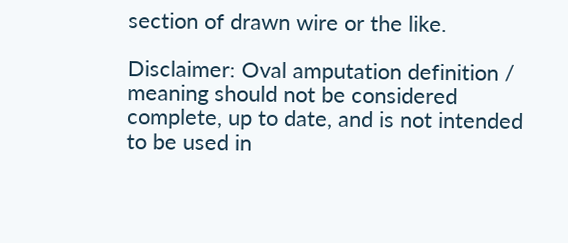section of drawn wire or the like.

Disclaimer: Oval amputation definition / meaning should not be considered complete, up to date, and is not intended to be used in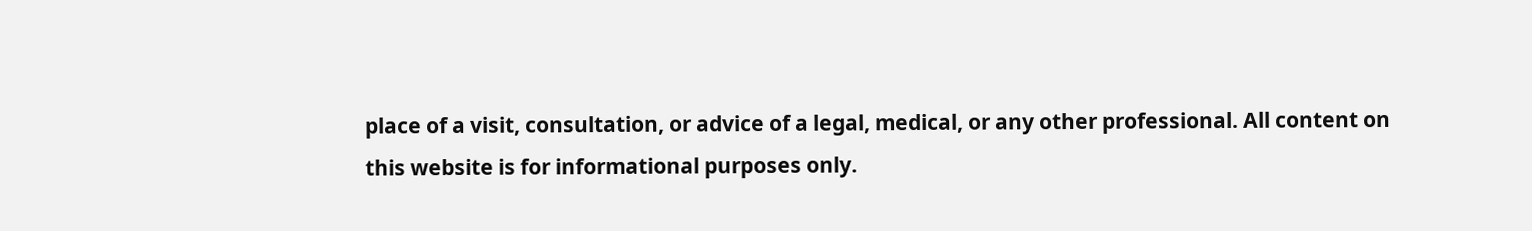place of a visit, consultation, or advice of a legal, medical, or any other professional. All content on this website is for informational purposes only.